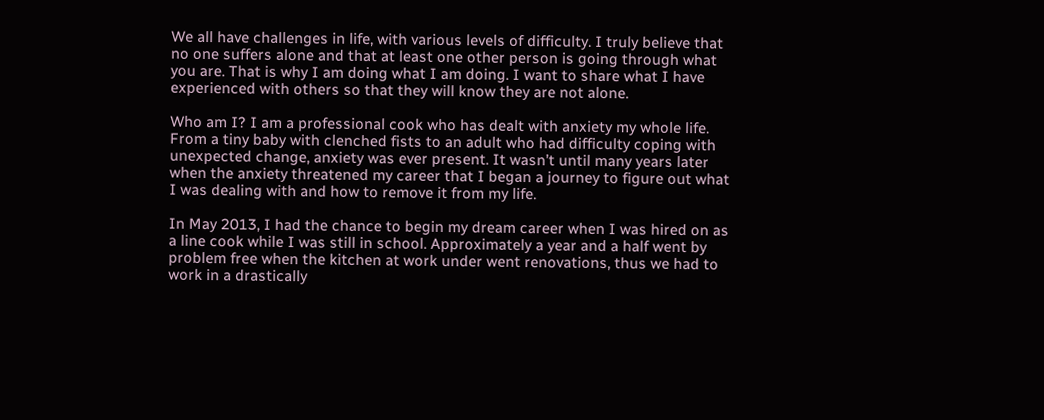We all have challenges in life, with various levels of difficulty. I truly believe that no one suffers alone and that at least one other person is going through what you are. That is why I am doing what I am doing. I want to share what I have experienced with others so that they will know they are not alone.

Who am I? I am a professional cook who has dealt with anxiety my whole life. From a tiny baby with clenched fists to an adult who had difficulty coping with unexpected change, anxiety was ever present. It wasn’t until many years later when the anxiety threatened my career that I began a journey to figure out what I was dealing with and how to remove it from my life.

In May 2013, I had the chance to begin my dream career when I was hired on as a line cook while I was still in school. Approximately a year and a half went by problem free when the kitchen at work under went renovations, thus we had to work in a drastically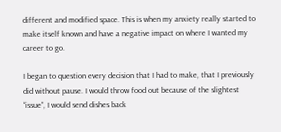different and modified space. This is when my anxiety really started to make itself known and have a negative impact on where I wanted my career to go.

I began to question every decision that I had to make, that I previously did without pause. I would throw food out because of the slightest “issue”, I would send dishes back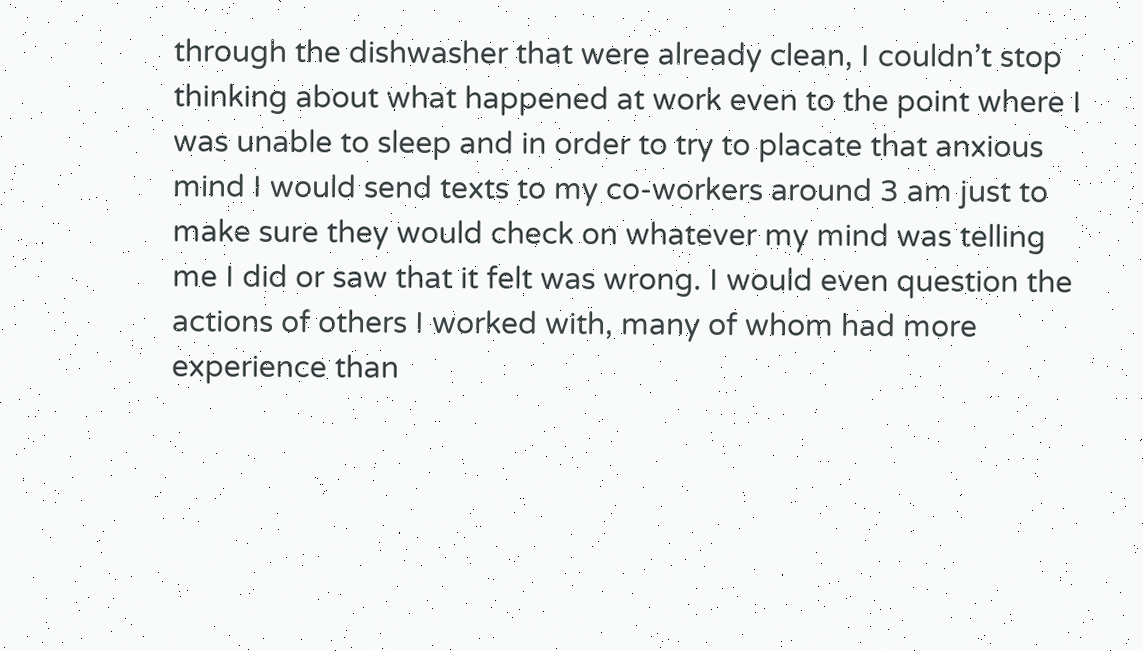through the dishwasher that were already clean, I couldn’t stop thinking about what happened at work even to the point where I was unable to sleep and in order to try to placate that anxious mind I would send texts to my co-workers around 3 am just to make sure they would check on whatever my mind was telling me I did or saw that it felt was wrong. I would even question the actions of others I worked with, many of whom had more experience than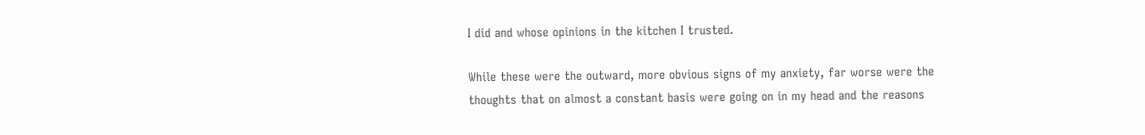I did and whose opinions in the kitchen I trusted.

While these were the outward, more obvious signs of my anxiety, far worse were the thoughts that on almost a constant basis were going on in my head and the reasons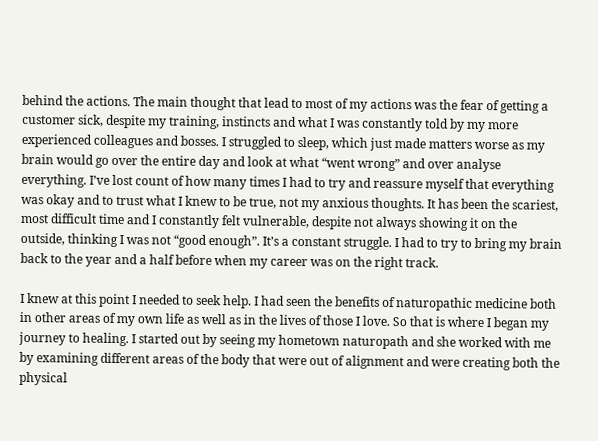behind the actions. The main thought that lead to most of my actions was the fear of getting a customer sick, despite my training, instincts and what I was constantly told by my more experienced colleagues and bosses. I struggled to sleep, which just made matters worse as my brain would go over the entire day and look at what “went wrong” and over analyse everything. I’ve lost count of how many times I had to try and reassure myself that everything was okay and to trust what I knew to be true, not my anxious thoughts. It has been the scariest, most difficult time and I constantly felt vulnerable, despite not always showing it on the outside, thinking I was not “good enough”. It’s a constant struggle. I had to try to bring my brain back to the year and a half before when my career was on the right track.

I knew at this point I needed to seek help. I had seen the benefits of naturopathic medicine both in other areas of my own life as well as in the lives of those I love. So that is where I began my journey to healing. I started out by seeing my hometown naturopath and she worked with me by examining different areas of the body that were out of alignment and were creating both the physical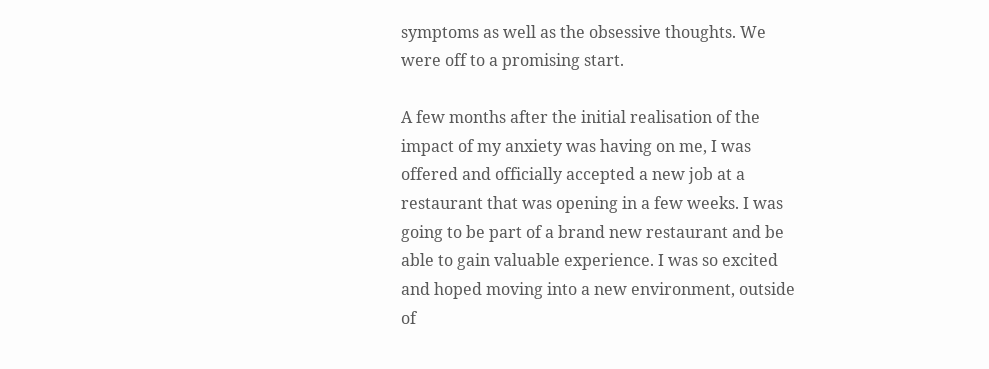symptoms as well as the obsessive thoughts. We were off to a promising start.

A few months after the initial realisation of the impact of my anxiety was having on me, I was offered and officially accepted a new job at a restaurant that was opening in a few weeks. I was going to be part of a brand new restaurant and be able to gain valuable experience. I was so excited and hoped moving into a new environment, outside of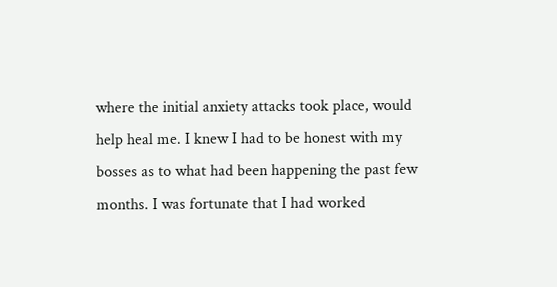where the initial anxiety attacks took place, would help heal me. I knew I had to be honest with my bosses as to what had been happening the past few months. I was fortunate that I had worked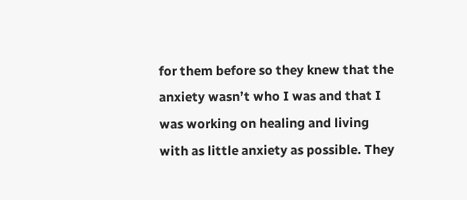for them before so they knew that the anxiety wasn’t who I was and that I was working on healing and living with as little anxiety as possible. They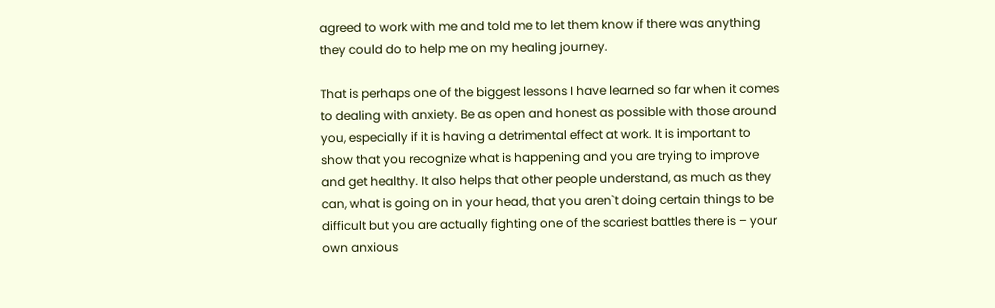agreed to work with me and told me to let them know if there was anything they could do to help me on my healing journey.

That is perhaps one of the biggest lessons I have learned so far when it comes to dealing with anxiety. Be as open and honest as possible with those around you, especially if it is having a detrimental effect at work. It is important to show that you recognize what is happening and you are trying to improve and get healthy. It also helps that other people understand, as much as they can, what is going on in your head, that you aren`t doing certain things to be difficult but you are actually fighting one of the scariest battles there is – your own anxious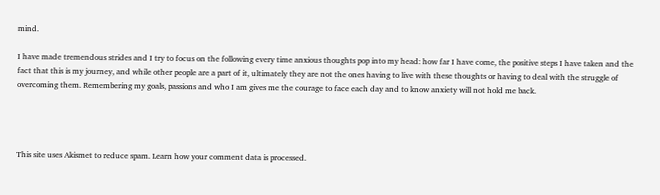mind.

I have made tremendous strides and I try to focus on the following every time anxious thoughts pop into my head: how far I have come, the positive steps I have taken and the fact that this is my journey, and while other people are a part of it, ultimately they are not the ones having to live with these thoughts or having to deal with the struggle of overcoming them. Remembering my goals, passions and who I am gives me the courage to face each day and to know anxiety will not hold me back.




This site uses Akismet to reduce spam. Learn how your comment data is processed.